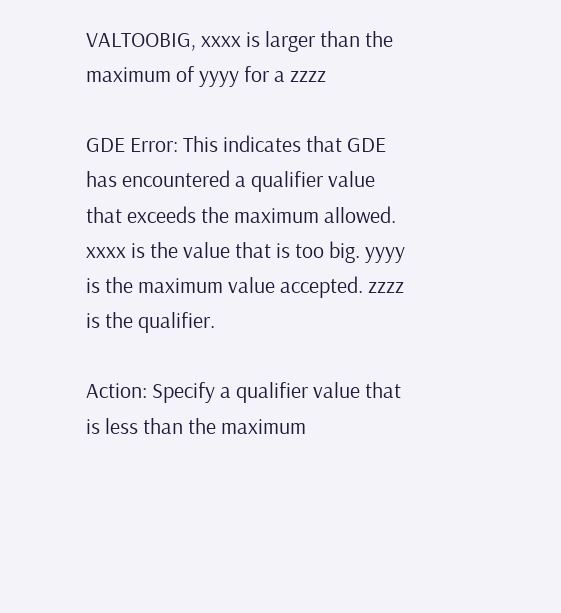VALTOOBIG, xxxx is larger than the maximum of yyyy for a zzzz

GDE Error: This indicates that GDE has encountered a qualifier value that exceeds the maximum allowed. xxxx is the value that is too big. yyyy is the maximum value accepted. zzzz is the qualifier.

Action: Specify a qualifier value that is less than the maximum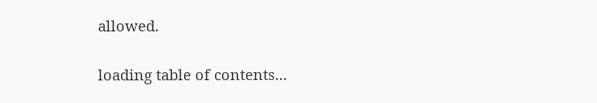allowed.

loading table of contents...